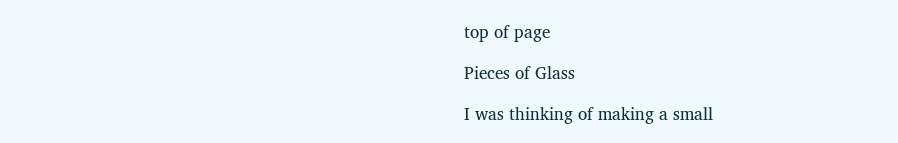top of page

Pieces of Glass

I was thinking of making a small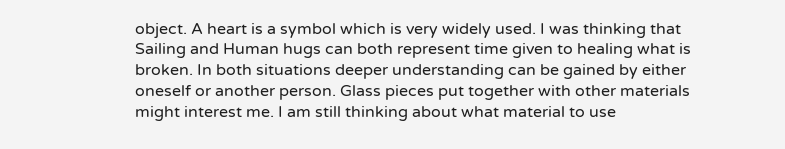object. A heart is a symbol which is very widely used. I was thinking that Sailing and Human hugs can both represent time given to healing what is broken. In both situations deeper understanding can be gained by either oneself or another person. Glass pieces put together with other materials might interest me. I am still thinking about what material to use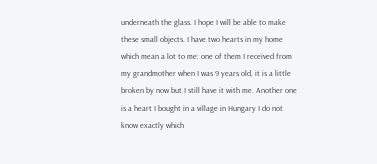underneath the glass. I hope I will be able to make these small objects. I have two hearts in my home which mean a lot to me: one of them I received from my grandmother when I was 9 years old, it is a little broken by now but I still have it with me. Another one is a heart I bought in a village in Hungary I do not know exactly which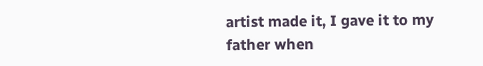artist made it, I gave it to my father when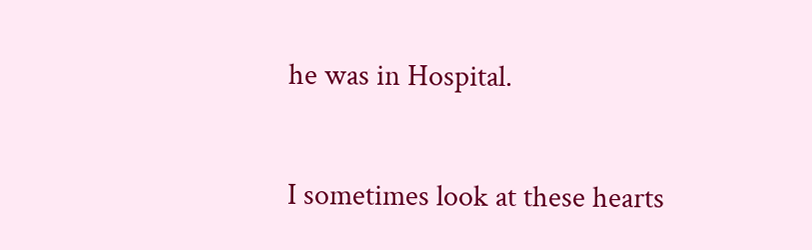he was in Hospital.

I sometimes look at these hearts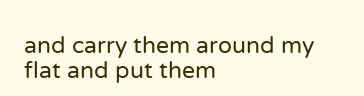and carry them around my flat and put them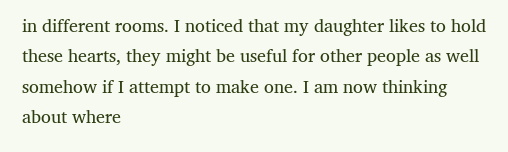in different rooms. I noticed that my daughter likes to hold these hearts, they might be useful for other people as well somehow if I attempt to make one. I am now thinking about where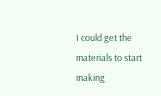I could get the materials to start making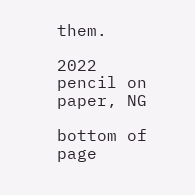them.

2022 pencil on paper, NG

bottom of page